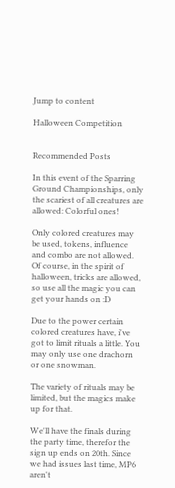Jump to content

Halloween Competition


Recommended Posts

In this event of the Sparring Ground Championships, only the scariest of all creatures are allowed: Colorful ones!

Only colored creatures may be used, tokens, influence and combo are not allowed.
Of course, in the spirit of halloween, tricks are allowed, so use all the magic you can get your hands on :D

Due to the power certain colored creatures have, i've got to limit rituals a little. You may only use one drachorn or one snowman.

The variety of rituals may be limited, but the magics make up for that.

We'll have the finals during the party time, therefor the sign up ends on 20th. Since we had issues last time, MP6 aren't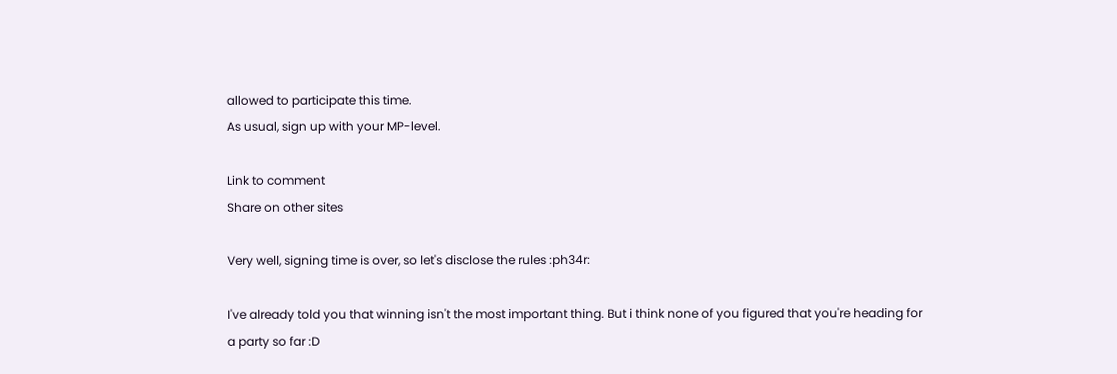allowed to participate this time.
As usual, sign up with your MP-level.

Link to comment
Share on other sites

Very well, signing time is over, so let's disclose the rules :ph34r:

I've already told you that winning isn't the most important thing. But i think none of you figured that you're heading for a party so far :D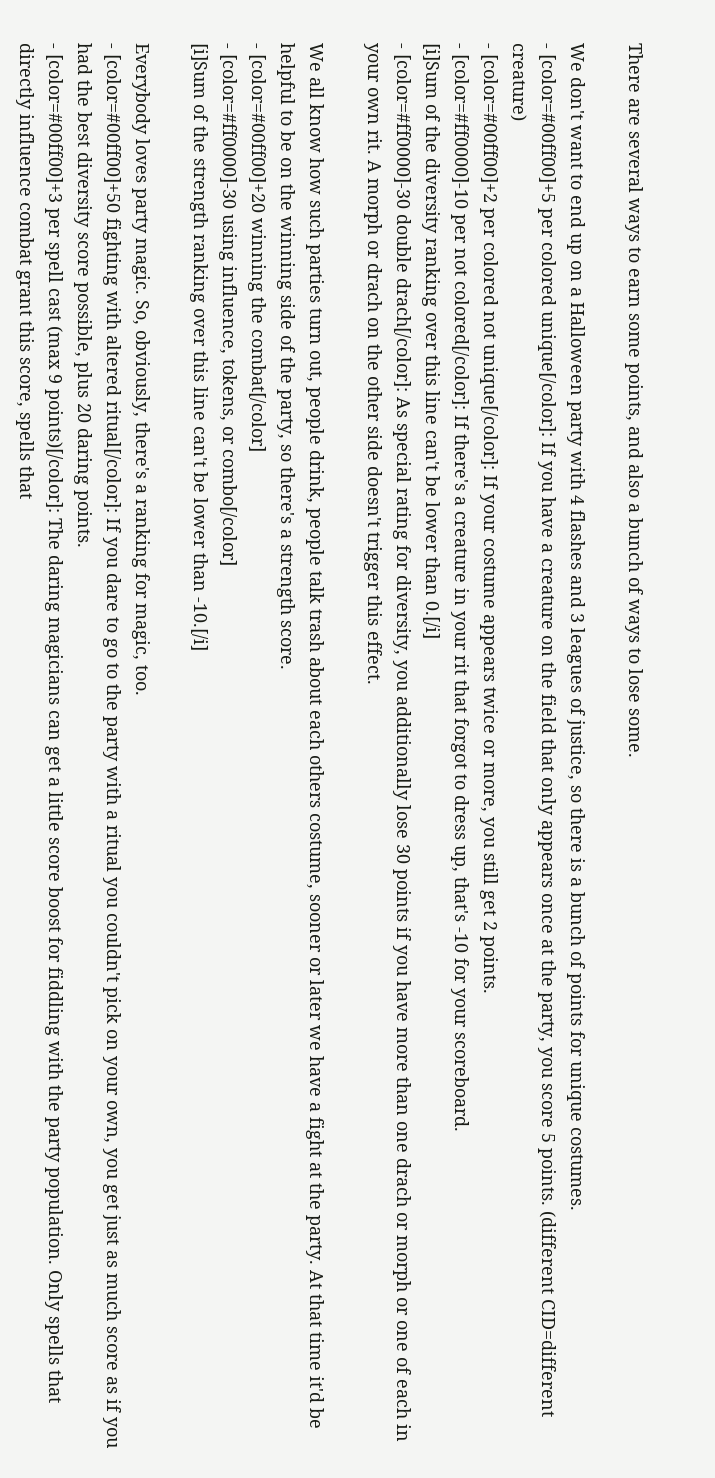There are several ways to earn some points, and also a bunch of ways to lose some.

We don't want to end up on a Halloween party with 4 flashes and 3 leagues of justice, so there is a bunch of points for unique costumes.
- [color=#00ff00]+5 per colored unique[/color]: If you have a creature on the field that only appears once at the party, you score 5 points. (different CID=different creature)
- [color=#00ff00]+2 per colored not unique[/color]: If your costume appears twice or more, you still get 2 points.
- [color=#ff0000]-10 per not colored[/color]: If there's a creature in your rit that forgot to dress up, that's -10 for your scoreboard.
[i]Sum of the diversity ranking over this line can't be lower than 0.[/i]
- [color=#ff0000]-30 double drach[/color]: As special rating for diversity, you additionally lose 30 points if you have more than one drach or morph or one of each in your own rit. A morph or drach on the other side doesn't trigger this effect.

We all know how such parties turn out, people drink, people talk trash about each others costume, sooner or later we have a fight at the party. At that time it'd be helpful to be on the winning side of the party, so there's a strength score.
- [color=#00ff00]+20 winning the combat[/color]
- [color=#ff0000]-30 using influence, tokens, or combo[/color]
[i]Sum of the strength ranking over this line can't be lower than -10.[/i]

Everybody loves party magic. So, obviously, there's a ranking for magic, too.
- [color=#00ff00]+50 fighting with altered ritual[/color]: If you dare to go to the party with a ritual you couldn't pick on your own, you get just as much score as if you had the best diversity score possible, plus 20 daring points.
- [color=#00ff00]+3 per spell cast (max 9 points)[/color]: The daring magicians can get a little score boost for fiddling with the party population. Only spells that directly influence combat grant this score, spells that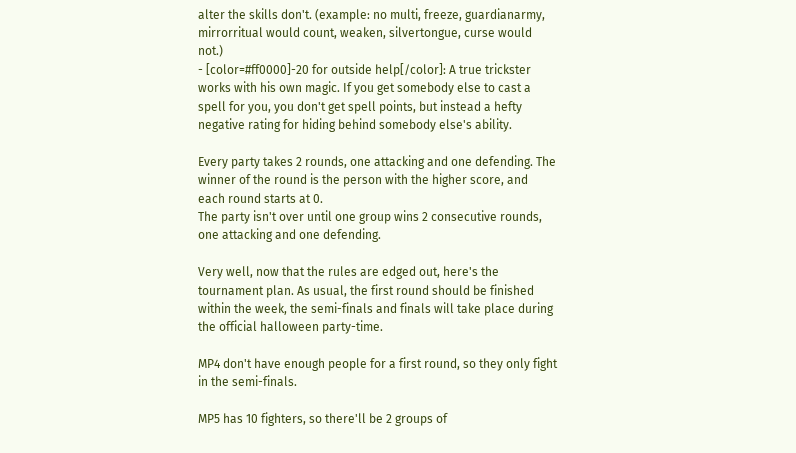alter the skills don't. (example: no multi, freeze, guardianarmy, mirrorritual would count, weaken, silvertongue, curse would not.)
- [color=#ff0000]-20 for outside help[/color]: A true trickster works with his own magic. If you get somebody else to cast a spell for you, you don't get spell points, but instead a hefty negative rating for hiding behind somebody else's ability.

Every party takes 2 rounds, one attacking and one defending. The winner of the round is the person with the higher score, and each round starts at 0.
The party isn't over until one group wins 2 consecutive rounds, one attacking and one defending.

Very well, now that the rules are edged out, here's the tournament plan. As usual, the first round should be finished within the week, the semi-finals and finals will take place during the official halloween party-time.

MP4 don't have enough people for a first round, so they only fight in the semi-finals.

MP5 has 10 fighters, so there'll be 2 groups of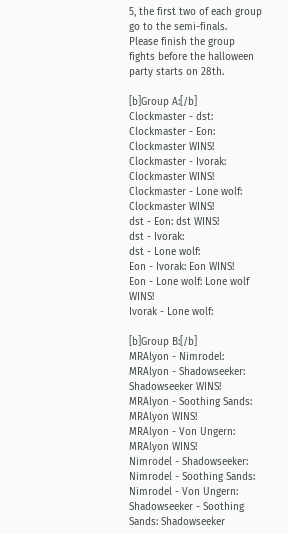5, the first two of each group go to the semi-finals.
Please finish the group fights before the halloween party starts on 28th.

[b]Group A:[/b]
Clockmaster - dst:
Clockmaster - Eon: Clockmaster WINS!
Clockmaster - Ivorak: Clockmaster WINS!
Clockmaster - Lone wolf: Clockmaster WINS!
dst - Eon: dst WINS!
dst - Ivorak:
dst - Lone wolf:
Eon - Ivorak: Eon WINS!
Eon - Lone wolf: Lone wolf WINS!
Ivorak - Lone wolf:

[b]Group B:[/b]
MRAlyon - Nimrodel:
MRAlyon - Shadowseeker: Shadowseeker WINS!
MRAlyon - Soothing Sands: MRAlyon WINS!
MRAlyon - Von Ungern: MRAlyon WINS!
Nimrodel - Shadowseeker:
Nimrodel - Soothing Sands:
Nimrodel - Von Ungern:
Shadowseeker - Soothing Sands: Shadowseeker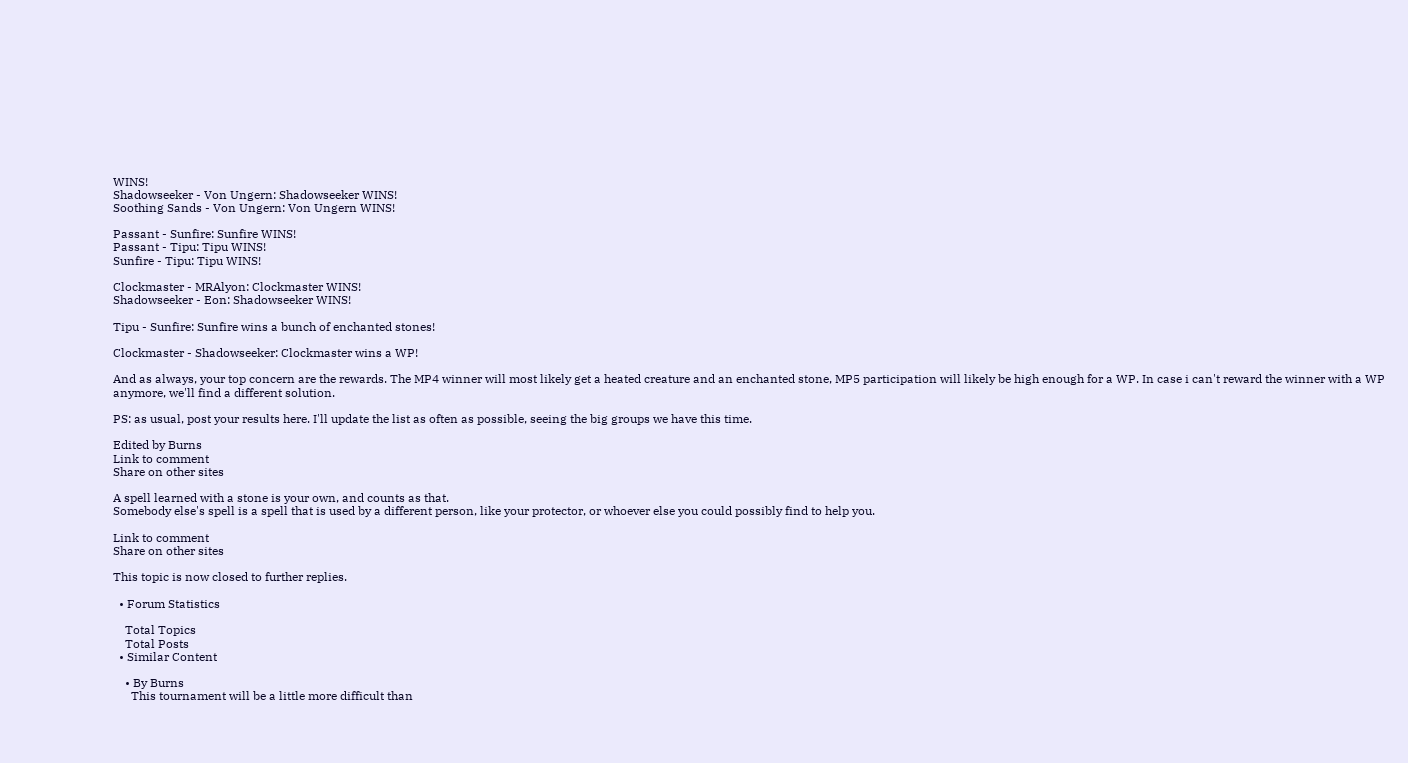WINS!
Shadowseeker - Von Ungern: Shadowseeker WINS!
Soothing Sands - Von Ungern: Von Ungern WINS!

Passant - Sunfire: Sunfire WINS!
Passant - Tipu: Tipu WINS!
Sunfire - Tipu: Tipu WINS!

Clockmaster - MRAlyon: Clockmaster WINS!
Shadowseeker - Eon: Shadowseeker WINS!

Tipu - Sunfire: Sunfire wins a bunch of enchanted stones!

Clockmaster - Shadowseeker: Clockmaster wins a WP!

And as always, your top concern are the rewards. The MP4 winner will most likely get a heated creature and an enchanted stone, MP5 participation will likely be high enough for a WP. In case i can't reward the winner with a WP anymore, we'll find a different solution.

PS: as usual, post your results here. I'll update the list as often as possible, seeing the big groups we have this time.

Edited by Burns
Link to comment
Share on other sites

A spell learned with a stone is your own, and counts as that.
Somebody else's spell is a spell that is used by a different person, like your protector, or whoever else you could possibly find to help you.

Link to comment
Share on other sites

This topic is now closed to further replies.

  • Forum Statistics

    Total Topics
    Total Posts
  • Similar Content

    • By Burns
      This tournament will be a little more difficult than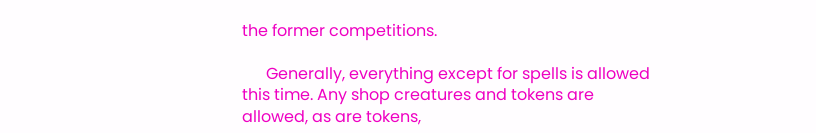the former competitions.

      Generally, everything except for spells is allowed this time. Any shop creatures and tokens are allowed, as are tokens,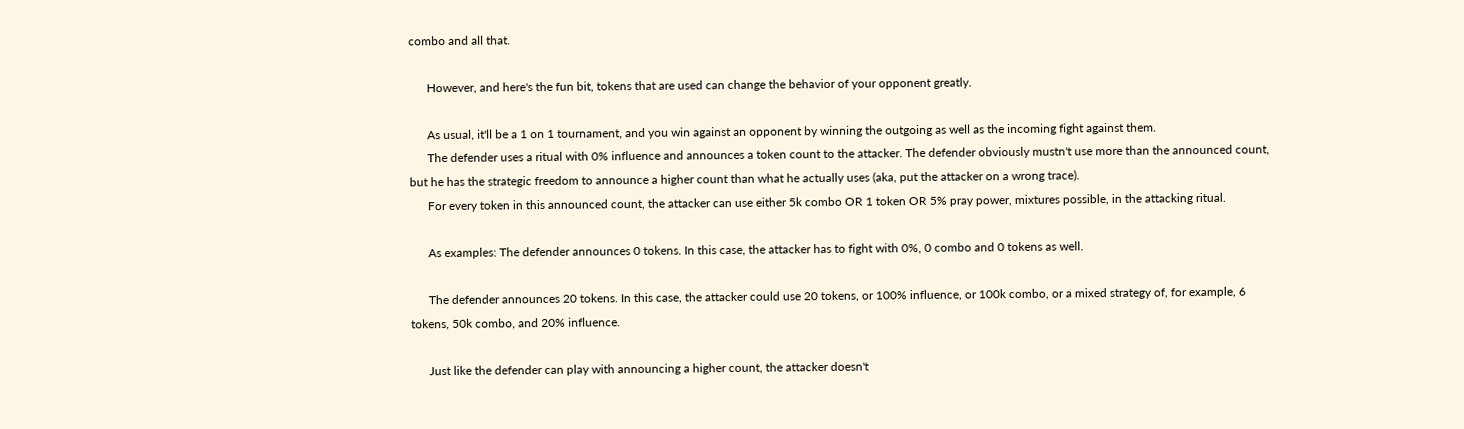combo and all that.

      However, and here's the fun bit, tokens that are used can change the behavior of your opponent greatly.

      As usual, it'll be a 1 on 1 tournament, and you win against an opponent by winning the outgoing as well as the incoming fight against them.
      The defender uses a ritual with 0% influence and announces a token count to the attacker. The defender obviously mustn't use more than the announced count, but he has the strategic freedom to announce a higher count than what he actually uses (aka, put the attacker on a wrong trace).
      For every token in this announced count, the attacker can use either 5k combo OR 1 token OR 5% pray power, mixtures possible, in the attacking ritual.

      As examples: The defender announces 0 tokens. In this case, the attacker has to fight with 0%, 0 combo and 0 tokens as well.

      The defender announces 20 tokens. In this case, the attacker could use 20 tokens, or 100% influence, or 100k combo, or a mixed strategy of, for example, 6 tokens, 50k combo, and 20% influence.

      Just like the defender can play with announcing a higher count, the attacker doesn't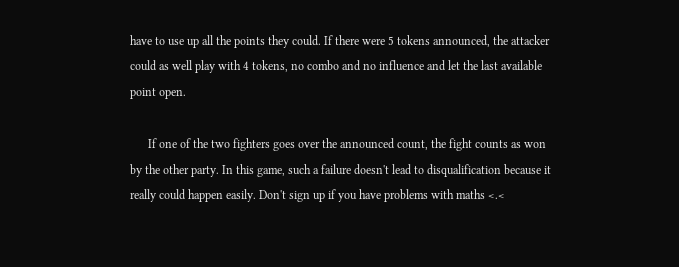have to use up all the points they could. If there were 5 tokens announced, the attacker could as well play with 4 tokens, no combo and no influence and let the last available point open.

      If one of the two fighters goes over the announced count, the fight counts as won by the other party. In this game, such a failure doesn't lead to disqualification because it really could happen easily. Don't sign up if you have problems with maths <.<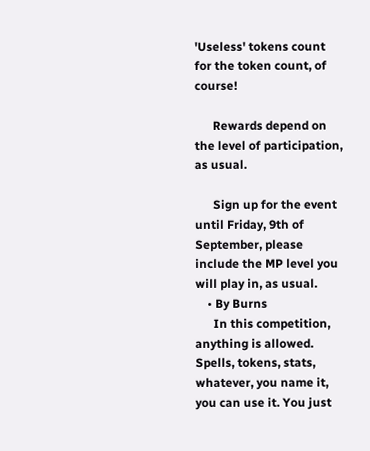'Useless' tokens count for the token count, of course!

      Rewards depend on the level of participation, as usual.

      Sign up for the event until Friday, 9th of September, please include the MP level you will play in, as usual.
    • By Burns
      In this competition, anything is allowed. Spells, tokens, stats, whatever, you name it, you can use it. You just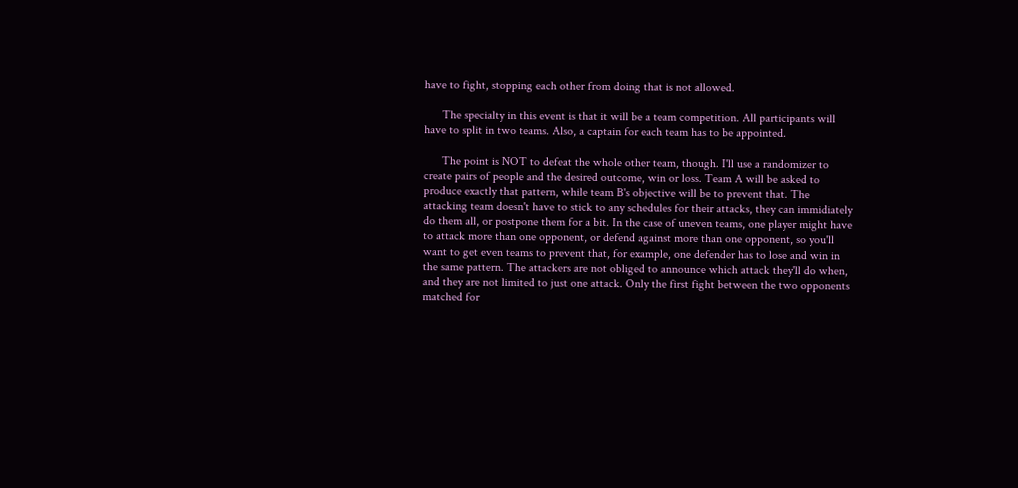have to fight, stopping each other from doing that is not allowed.

      The specialty in this event is that it will be a team competition. All participants will have to split in two teams. Also, a captain for each team has to be appointed.

      The point is NOT to defeat the whole other team, though. I'll use a randomizer to create pairs of people and the desired outcome, win or loss. Team A will be asked to produce exactly that pattern, while team B's objective will be to prevent that. The attacking team doesn't have to stick to any schedules for their attacks, they can immidiately do them all, or postpone them for a bit. In the case of uneven teams, one player might have to attack more than one opponent, or defend against more than one opponent, so you'll want to get even teams to prevent that, for example, one defender has to lose and win in the same pattern. The attackers are not obliged to announce which attack they'll do when, and they are not limited to just one attack. Only the first fight between the two opponents matched for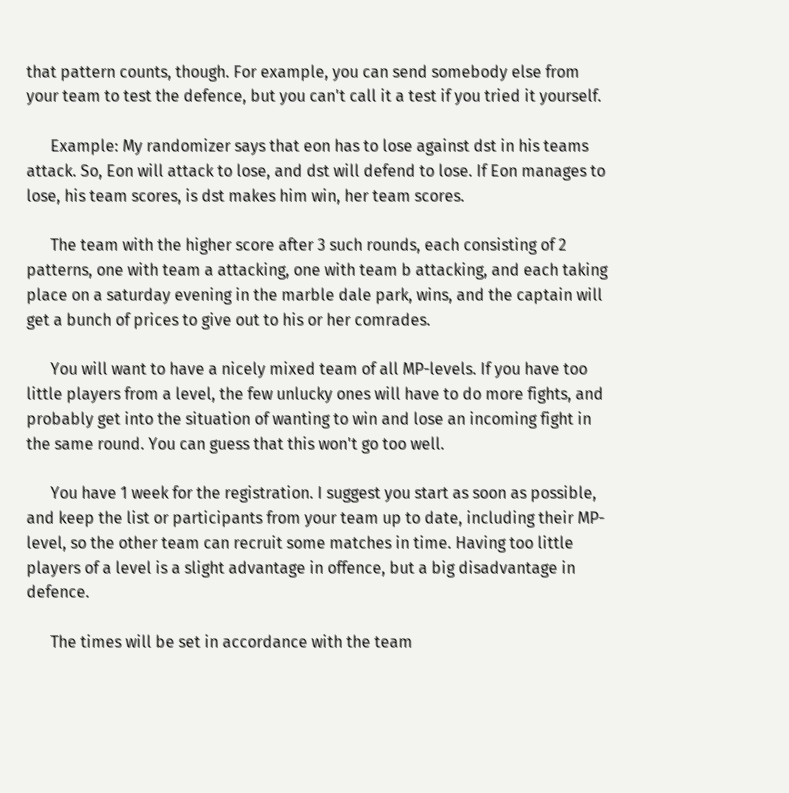that pattern counts, though. For example, you can send somebody else from your team to test the defence, but you can't call it a test if you tried it yourself.

      Example: My randomizer says that eon has to lose against dst in his teams attack. So, Eon will attack to lose, and dst will defend to lose. If Eon manages to lose, his team scores, is dst makes him win, her team scores.

      The team with the higher score after 3 such rounds, each consisting of 2 patterns, one with team a attacking, one with team b attacking, and each taking place on a saturday evening in the marble dale park, wins, and the captain will get a bunch of prices to give out to his or her comrades.

      You will want to have a nicely mixed team of all MP-levels. If you have too little players from a level, the few unlucky ones will have to do more fights, and probably get into the situation of wanting to win and lose an incoming fight in the same round. You can guess that this won't go too well.

      You have 1 week for the registration. I suggest you start as soon as possible, and keep the list or participants from your team up to date, including their MP-level, so the other team can recruit some matches in time. Having too little players of a level is a slight advantage in offence, but a big disadvantage in defence.

      The times will be set in accordance with the team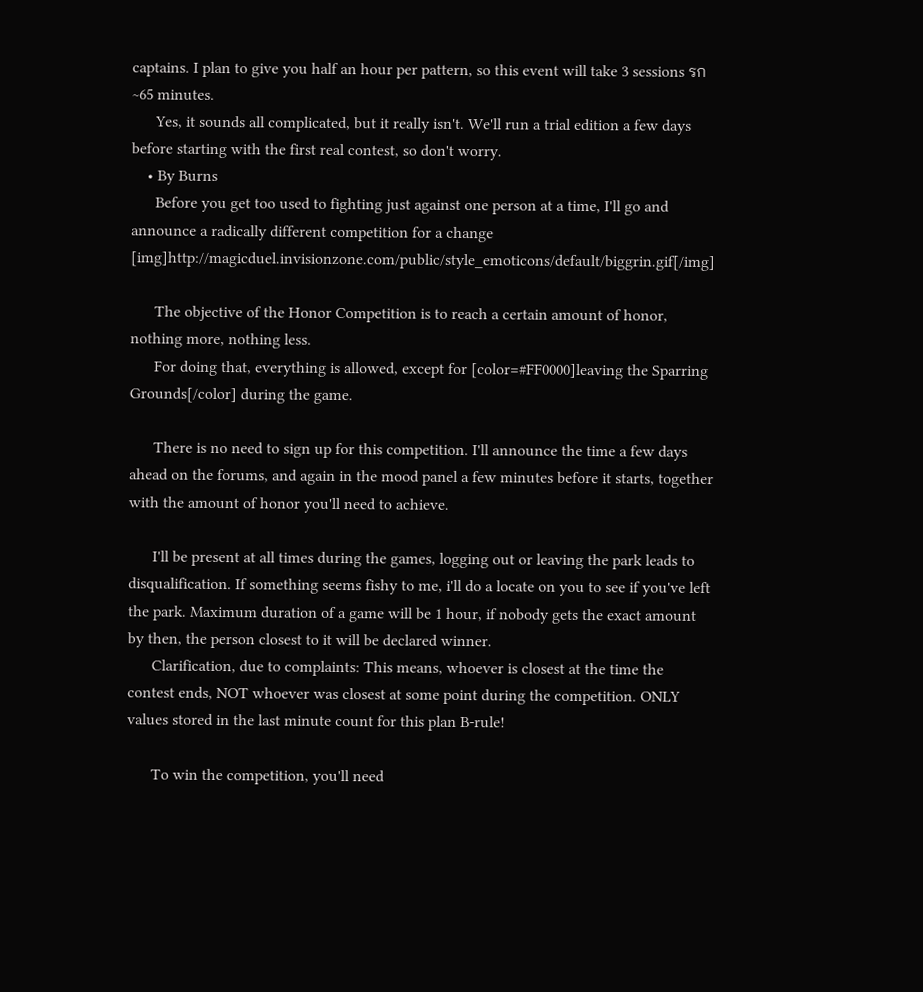captains. I plan to give you half an hour per pattern, so this event will take 3 sessions รก ~65 minutes.
      Yes, it sounds all complicated, but it really isn't. We'll run a trial edition a few days before starting with the first real contest, so don't worry.
    • By Burns
      Before you get too used to fighting just against one person at a time, I'll go and announce a radically different competition for a change [img]http://magicduel.invisionzone.com/public/style_emoticons/default/biggrin.gif[/img]

      The objective of the Honor Competition is to reach a certain amount of honor, nothing more, nothing less.
      For doing that, everything is allowed, except for [color=#FF0000]leaving the Sparring Grounds[/color] during the game.

      There is no need to sign up for this competition. I'll announce the time a few days ahead on the forums, and again in the mood panel a few minutes before it starts, together with the amount of honor you'll need to achieve.

      I'll be present at all times during the games, logging out or leaving the park leads to disqualification. If something seems fishy to me, i'll do a locate on you to see if you've left the park. Maximum duration of a game will be 1 hour, if nobody gets the exact amount by then, the person closest to it will be declared winner.
      Clarification, due to complaints: This means, whoever is closest at the time the contest ends, NOT whoever was closest at some point during the competition. ONLY values stored in the last minute count for this plan B-rule!

      To win the competition, you'll need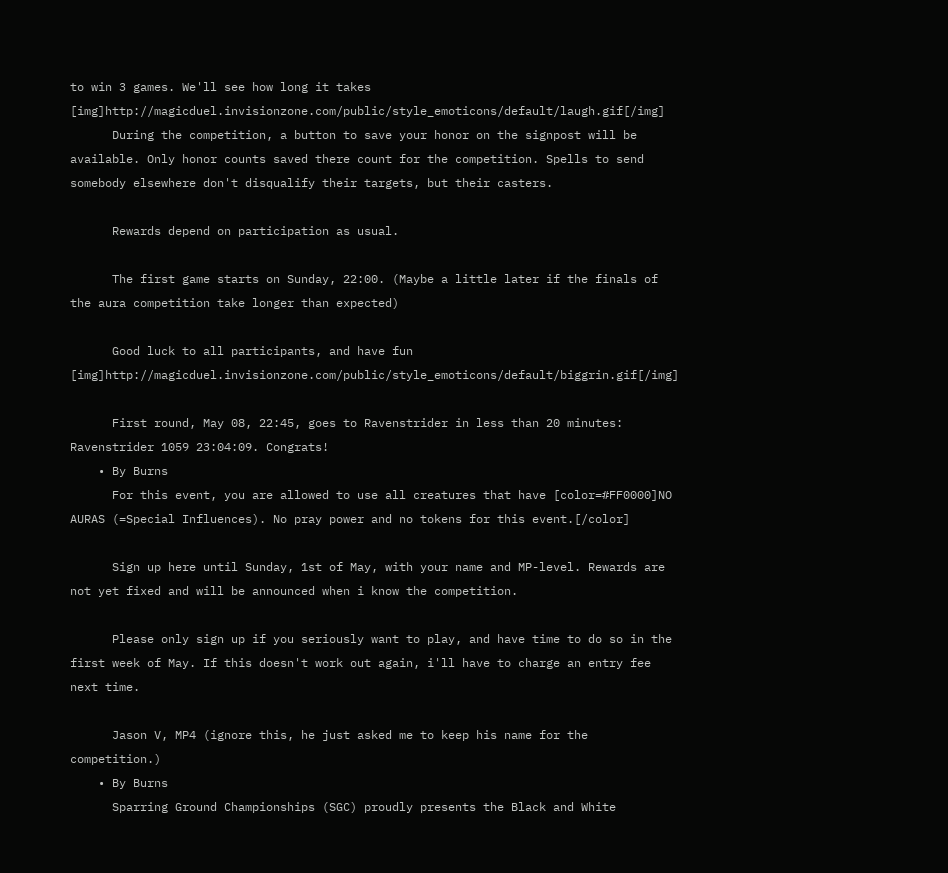to win 3 games. We'll see how long it takes [img]http://magicduel.invisionzone.com/public/style_emoticons/default/laugh.gif[/img]
      During the competition, a button to save your honor on the signpost will be available. Only honor counts saved there count for the competition. Spells to send somebody elsewhere don't disqualify their targets, but their casters.

      Rewards depend on participation as usual.

      The first game starts on Sunday, 22:00. (Maybe a little later if the finals of the aura competition take longer than expected)

      Good luck to all participants, and have fun [img]http://magicduel.invisionzone.com/public/style_emoticons/default/biggrin.gif[/img]

      First round, May 08, 22:45, goes to Ravenstrider in less than 20 minutes: Ravenstrider 1059 23:04:09. Congrats!
    • By Burns
      For this event, you are allowed to use all creatures that have [color=#FF0000]NO AURAS (=Special Influences). No pray power and no tokens for this event.[/color]

      Sign up here until Sunday, 1st of May, with your name and MP-level. Rewards are not yet fixed and will be announced when i know the competition.

      Please only sign up if you seriously want to play, and have time to do so in the first week of May. If this doesn't work out again, i'll have to charge an entry fee next time.

      Jason V, MP4 (ignore this, he just asked me to keep his name for the competition.)
    • By Burns
      Sparring Ground Championships (SGC) proudly presents the Black and White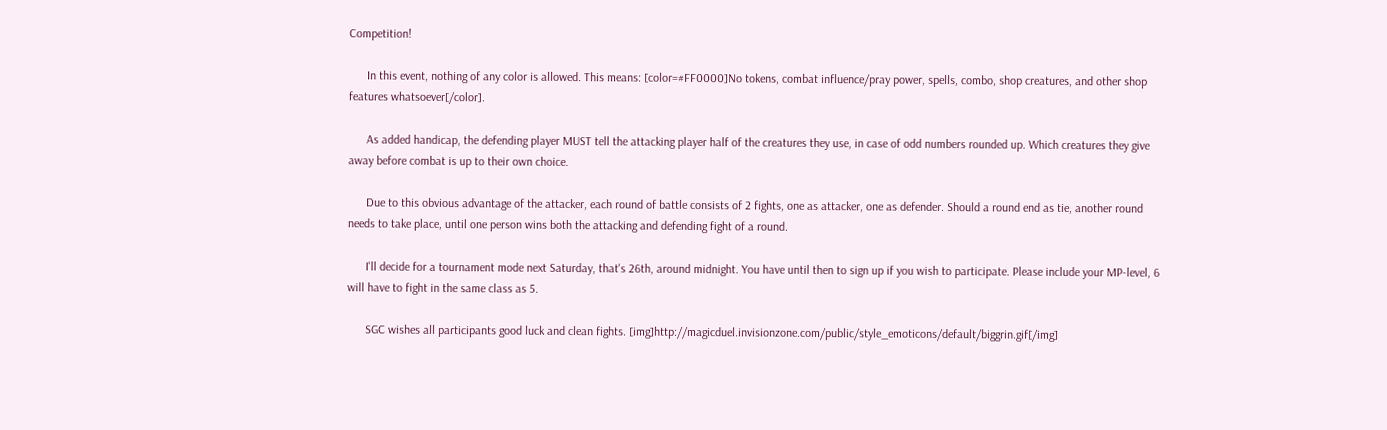Competition!

      In this event, nothing of any color is allowed. This means: [color=#FF0000]No tokens, combat influence/pray power, spells, combo, shop creatures, and other shop features whatsoever[/color].

      As added handicap, the defending player MUST tell the attacking player half of the creatures they use, in case of odd numbers rounded up. Which creatures they give away before combat is up to their own choice.

      Due to this obvious advantage of the attacker, each round of battle consists of 2 fights, one as attacker, one as defender. Should a round end as tie, another round needs to take place, until one person wins both the attacking and defending fight of a round.

      I'll decide for a tournament mode next Saturday, that's 26th, around midnight. You have until then to sign up if you wish to participate. Please include your MP-level, 6 will have to fight in the same class as 5.

      SGC wishes all participants good luck and clean fights. [img]http://magicduel.invisionzone.com/public/style_emoticons/default/biggrin.gif[/img]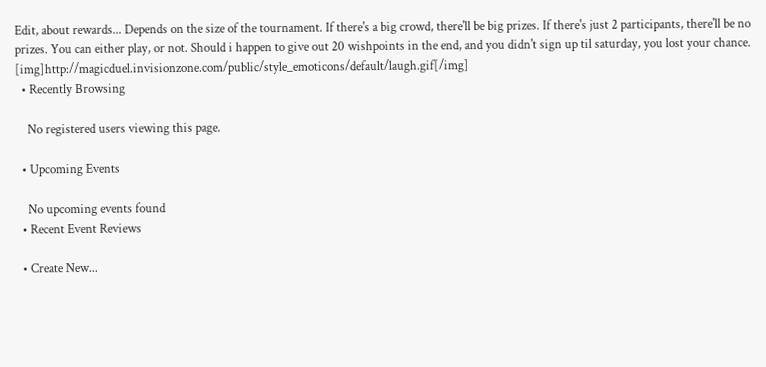Edit, about rewards... Depends on the size of the tournament. If there's a big crowd, there'll be big prizes. If there's just 2 participants, there'll be no prizes. You can either play, or not. Should i happen to give out 20 wishpoints in the end, and you didn't sign up til saturday, you lost your chance. [img]http://magicduel.invisionzone.com/public/style_emoticons/default/laugh.gif[/img]
  • Recently Browsing

    No registered users viewing this page.

  • Upcoming Events

    No upcoming events found
  • Recent Event Reviews

  • Create New...